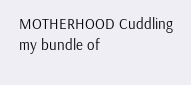MOTHERHOOD Cuddling my bundle of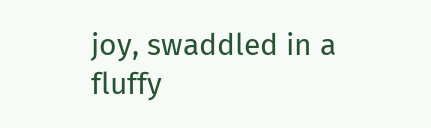joy, swaddled in a fluffy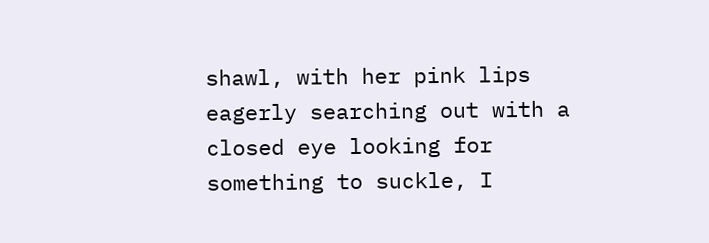shawl, with her pink lips eagerly searching out with a closed eye looking for something to suckle, I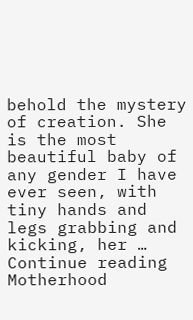behold the mystery of creation. She is the most beautiful baby of any gender I have ever seen, with tiny hands and legs grabbing and kicking, her … Continue reading Motherhood